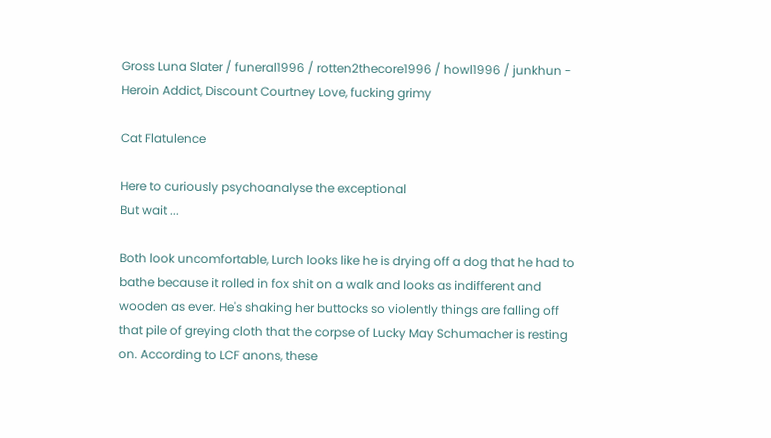Gross Luna Slater / funeral1996 / rotten2thecore1996 / howl1996 / junkhun - Heroin Addict, Discount Courtney Love, fucking grimy

Cat Flatulence

Here to curiously psychoanalyse the exceptional
But wait ...

Both look uncomfortable, Lurch looks like he is drying off a dog that he had to bathe because it rolled in fox shit on a walk and looks as indifferent and wooden as ever. He's shaking her buttocks so violently things are falling off that pile of greying cloth that the corpse of Lucky May Schumacher is resting on. According to LCF anons, these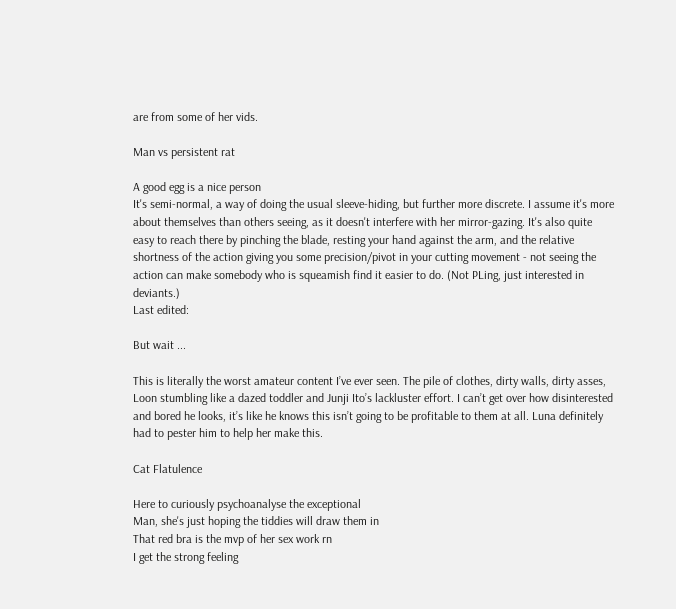are from some of her vids.

Man vs persistent rat

A good egg is a nice person
It's semi-normal, a way of doing the usual sleeve-hiding, but further more discrete. I assume it's more about themselves than others seeing, as it doesn't interfere with her mirror-gazing. It's also quite easy to reach there by pinching the blade, resting your hand against the arm, and the relative shortness of the action giving you some precision/pivot in your cutting movement - not seeing the action can make somebody who is squeamish find it easier to do. (Not PLing, just interested in deviants.)
Last edited:

But wait ...

This is literally the worst amateur content I’ve ever seen. The pile of clothes, dirty walls, dirty asses, Loon stumbling like a dazed toddler and Junji Ito’s lackluster effort. I can’t get over how disinterested and bored he looks, it’s like he knows this isn’t going to be profitable to them at all. Luna definitely had to pester him to help her make this.

Cat Flatulence

Here to curiously psychoanalyse the exceptional
Man, she's just hoping the tiddies will draw them in
That red bra is the mvp of her sex work rn
I get the strong feeling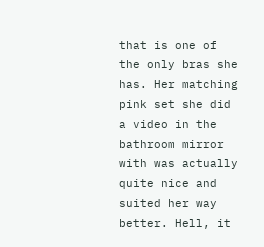that is one of the only bras she has. Her matching pink set she did a video in the bathroom mirror with was actually quite nice and suited her way better. Hell, it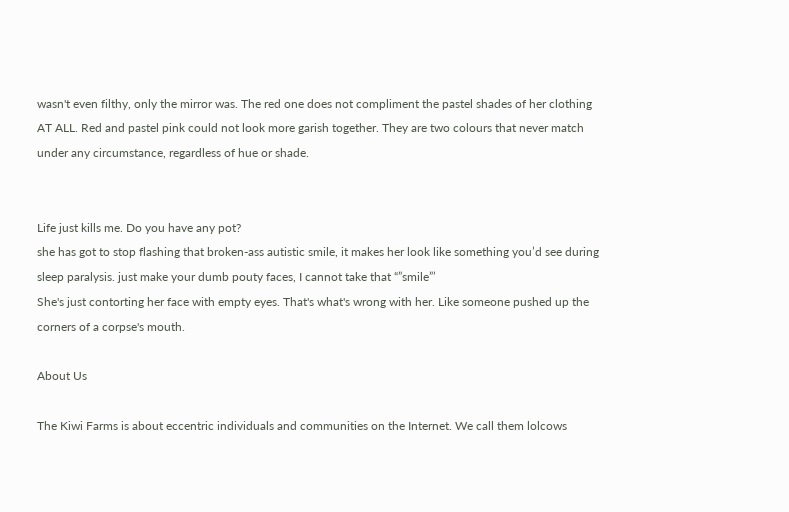wasn't even filthy, only the mirror was. The red one does not compliment the pastel shades of her clothing AT ALL. Red and pastel pink could not look more garish together. They are two colours that never match under any circumstance, regardless of hue or shade.


Life just kills me. Do you have any pot?
she has got to stop flashing that broken-ass autistic smile, it makes her look like something you’d see during sleep paralysis. just make your dumb pouty faces, I cannot take that “”smile”’
She's just contorting her face with empty eyes. That's what's wrong with her. Like someone pushed up the corners of a corpse's mouth.

About Us

The Kiwi Farms is about eccentric individuals and communities on the Internet. We call them lolcows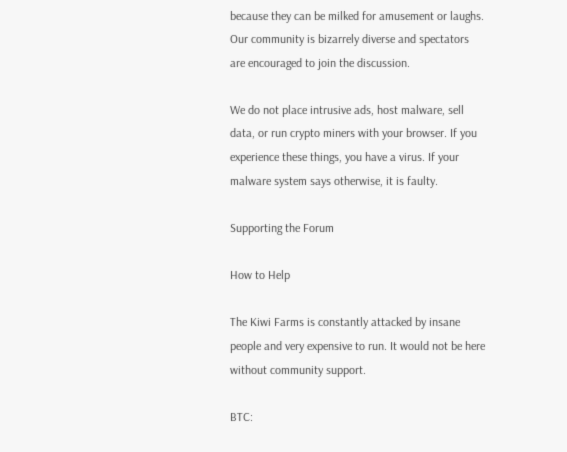because they can be milked for amusement or laughs. Our community is bizarrely diverse and spectators are encouraged to join the discussion.

We do not place intrusive ads, host malware, sell data, or run crypto miners with your browser. If you experience these things, you have a virus. If your malware system says otherwise, it is faulty.

Supporting the Forum

How to Help

The Kiwi Farms is constantly attacked by insane people and very expensive to run. It would not be here without community support.

BTC: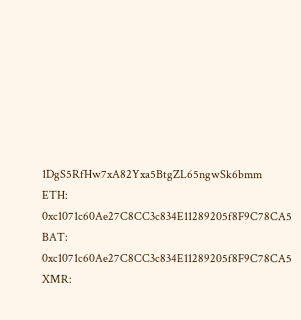1DgS5RfHw7xA82Yxa5BtgZL65ngwSk6bmm
ETH: 0xc1071c60Ae27C8CC3c834E11289205f8F9C78CA5
BAT: 0xc1071c60Ae27C8CC3c834E11289205f8F9C78CA5
XMR: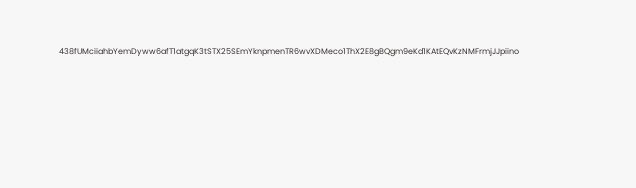438fUMciiahbYemDyww6afT1atgqK3tSTX25SEmYknpmenTR6wvXDMeco1ThX2E8gBQgm9eKd1KAtEQvKzNMFrmjJJpiino